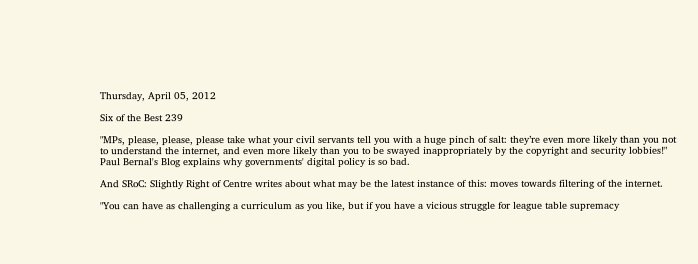Thursday, April 05, 2012

Six of the Best 239

"MPs, please, please, please take what your civil servants tell you with a huge pinch of salt: they’re even more likely than you not to understand the internet, and even more likely than you to be swayed inappropriately by the copyright and security lobbies!" Paul Bernal's Blog explains why governments' digital policy is so bad.

And SRoC: Slightly Right of Centre writes about what may be the latest instance of this: moves towards filtering of the internet.

"You can have as challenging a curriculum as you like, but if you have a vicious struggle for league table supremacy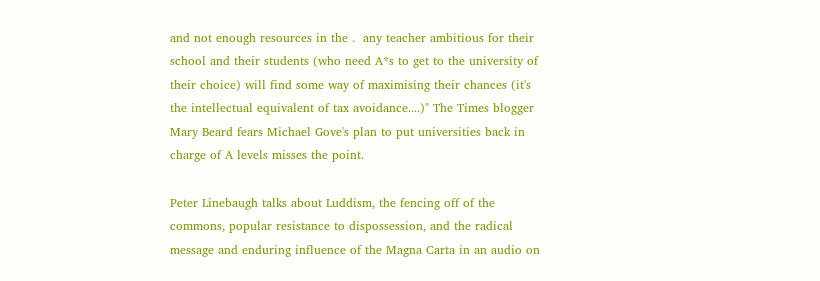and not enough resources in the .  any teacher ambitious for their school and their students (who need A*s to get to the university of their choice) will find some way of maximising their chances (it's the intellectual equivalent of tax avoidance....)" The Times blogger Mary Beard fears Michael Gove's plan to put universities back in charge of A levels misses the point.

Peter Linebaugh talks about Luddism, the fencing off of the commons, popular resistance to dispossession, and the radical message and enduring influence of the Magna Carta in an audio on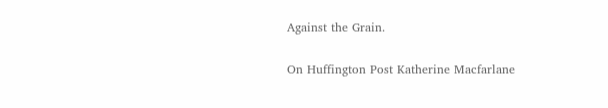Against the Grain.

On Huffington Post Katherine Macfarlane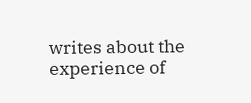writes about the experience of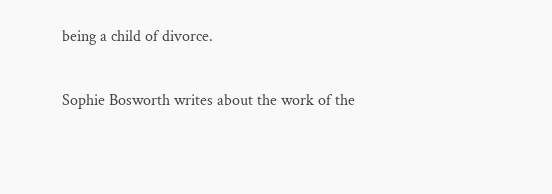being a child of divorce.

Sophie Bosworth writes about the work of the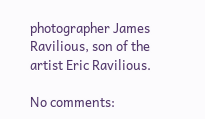photographer James Ravilious, son of the artist Eric Ravilious.

No comments: